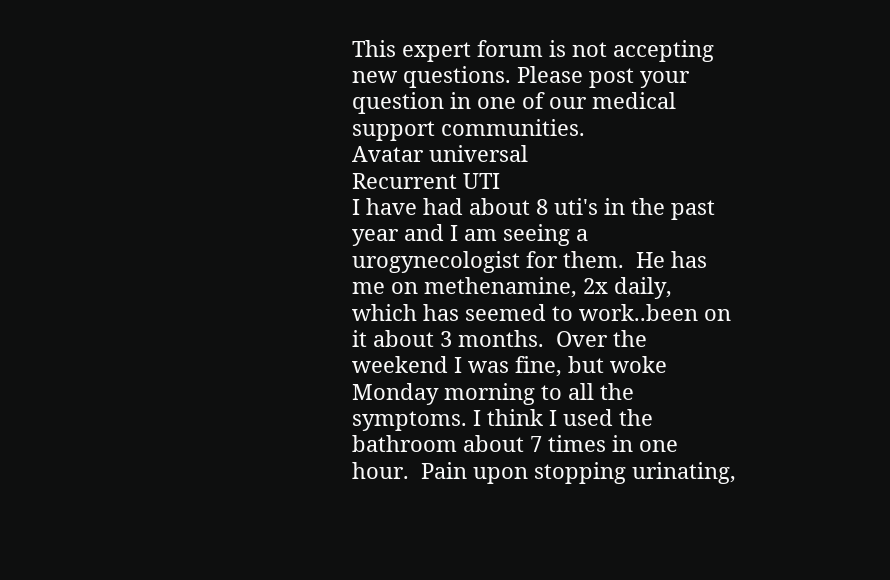This expert forum is not accepting new questions. Please post your question in one of our medical support communities.
Avatar universal
Recurrent UTI
I have had about 8 uti's in the past year and I am seeing a urogynecologist for them.  He has me on methenamine, 2x daily, which has seemed to work..been on it about 3 months.  Over the weekend I was fine, but woke Monday morning to all the symptoms. I think I used the bathroom about 7 times in one hour.  Pain upon stopping urinating,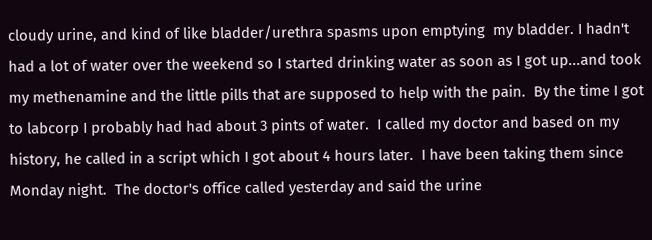cloudy urine, and kind of like bladder/urethra spasms upon emptying  my bladder. I hadn't had a lot of water over the weekend so I started drinking water as soon as I got up...and took my methenamine and the little pills that are supposed to help with the pain.  By the time I got to labcorp I probably had had about 3 pints of water.  I called my doctor and based on my history, he called in a script which I got about 4 hours later.  I have been taking them since Monday night.  The doctor's office called yesterday and said the urine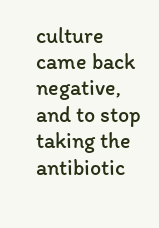culture came back negative, and to stop taking the antibiotic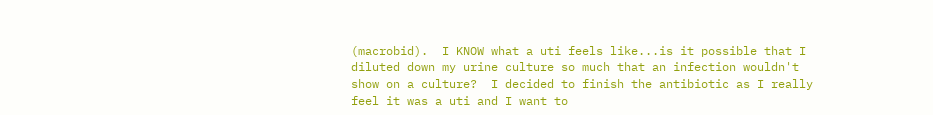(macrobid).  I KNOW what a uti feels like...is it possible that I diluted down my urine culture so much that an infection wouldn't show on a culture?  I decided to finish the antibiotic as I really feel it was a uti and I want to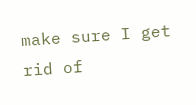make sure I get rid of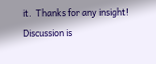it.  Thanks for any insight!
Discussion is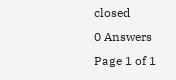closed
0 Answers
Page 1 of 1